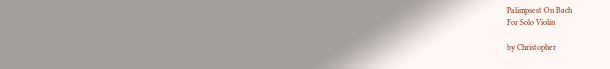Palimpsest On Bach
For Solo Violin

by Christopher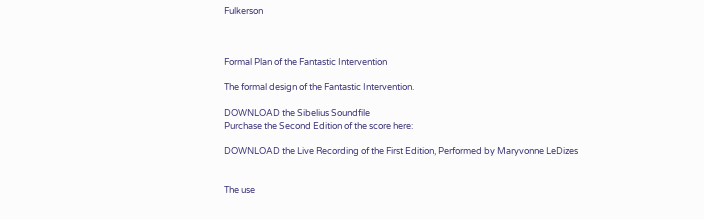Fulkerson



Formal Plan of the Fantastic Intervention

The formal design of the Fantastic Intervention.

DOWNLOAD the Sibelius Soundfile
Purchase the Second Edition of the score here:

DOWNLOAD the Live Recording of the First Edition, Performed by Maryvonne LeDizes


The use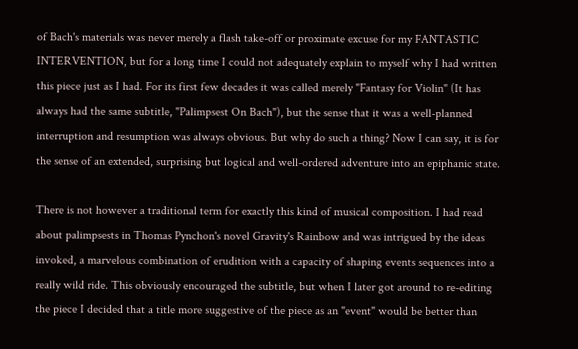of Bach's materials was never merely a flash take-off or proximate excuse for my FANTASTIC INTERVENTION, but for a long time I could not adequately explain to myself why I had written this piece just as I had. For its first few decades it was called merely "Fantasy for Violin" (It has always had the same subtitle, "Palimpsest On Bach"), but the sense that it was a well-planned interruption and resumption was always obvious. But why do such a thing? Now I can say, it is for the sense of an extended, surprising but logical and well-ordered adventure into an epiphanic state.

There is not however a traditional term for exactly this kind of musical composition. I had read about palimpsests in Thomas Pynchon's novel Gravity's Rainbow and was intrigued by the ideas invoked, a marvelous combination of erudition with a capacity of shaping events sequences into a really wild ride. This obviously encouraged the subtitle, but when I later got around to re-editing the piece I decided that a title more suggestive of the piece as an "event" would be better than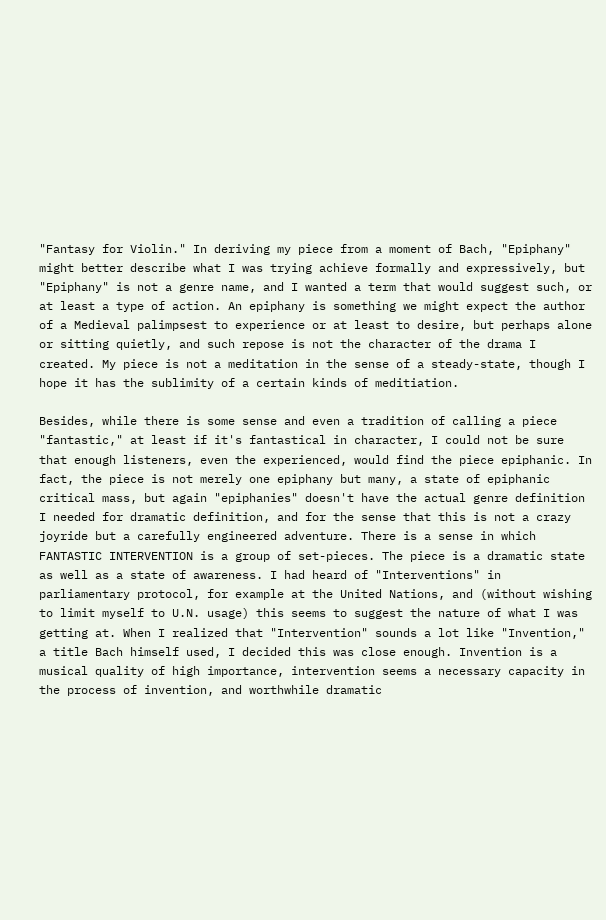"Fantasy for Violin." In deriving my piece from a moment of Bach, "Epiphany" might better describe what I was trying achieve formally and expressively, but "Epiphany" is not a genre name, and I wanted a term that would suggest such, or at least a type of action. An epiphany is something we might expect the author of a Medieval palimpsest to experience or at least to desire, but perhaps alone or sitting quietly, and such repose is not the character of the drama I created. My piece is not a meditation in the sense of a steady-state, though I hope it has the sublimity of a certain kinds of meditiation.

Besides, while there is some sense and even a tradition of calling a piece "fantastic," at least if it's fantastical in character, I could not be sure that enough listeners, even the experienced, would find the piece epiphanic. In fact, the piece is not merely one epiphany but many, a state of epiphanic critical mass, but again "epiphanies" doesn't have the actual genre definition I needed for dramatic definition, and for the sense that this is not a crazy joyride but a carefully engineered adventure. There is a sense in which FANTASTIC INTERVENTION is a group of set-pieces. The piece is a dramatic state as well as a state of awareness. I had heard of "Interventions" in parliamentary protocol, for example at the United Nations, and (without wishing to limit myself to U.N. usage) this seems to suggest the nature of what I was getting at. When I realized that "Intervention" sounds a lot like "Invention," a title Bach himself used, I decided this was close enough. Invention is a musical quality of high importance, intervention seems a necessary capacity in the process of invention, and worthwhile dramatic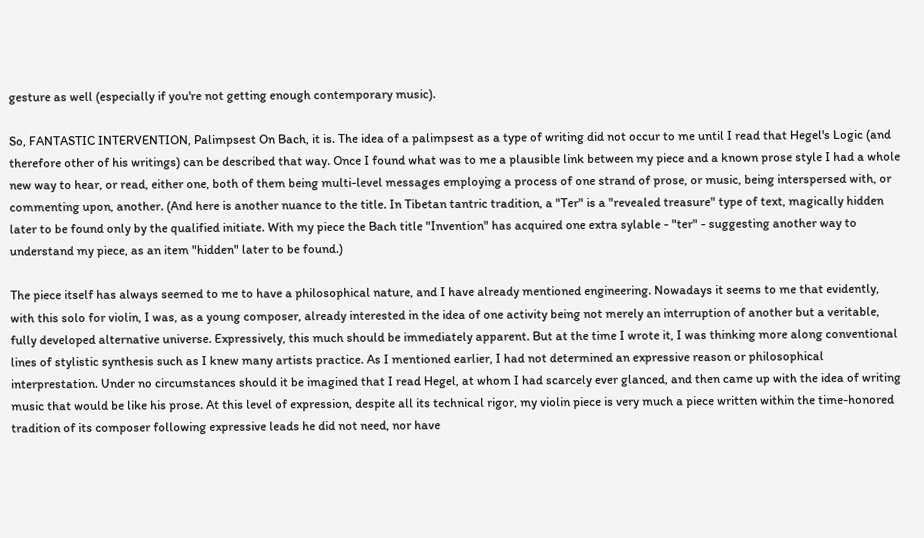gesture as well (especially if you're not getting enough contemporary music).

So, FANTASTIC INTERVENTION, Palimpsest On Bach, it is. The idea of a palimpsest as a type of writing did not occur to me until I read that Hegel's Logic (and therefore other of his writings) can be described that way. Once I found what was to me a plausible link between my piece and a known prose style I had a whole new way to hear, or read, either one, both of them being multi-level messages employing a process of one strand of prose, or music, being interspersed with, or commenting upon, another. (And here is another nuance to the title. In Tibetan tantric tradition, a "Ter" is a "revealed treasure" type of text, magically hidden later to be found only by the qualified initiate. With my piece the Bach title "Invention" has acquired one extra sylable - "ter" - suggesting another way to understand my piece, as an item "hidden" later to be found.)

The piece itself has always seemed to me to have a philosophical nature, and I have already mentioned engineering. Nowadays it seems to me that evidently, with this solo for violin, I was, as a young composer, already interested in the idea of one activity being not merely an interruption of another but a veritable, fully developed alternative universe. Expressively, this much should be immediately apparent. But at the time I wrote it, I was thinking more along conventional lines of stylistic synthesis such as I knew many artists practice. As I mentioned earlier, I had not determined an expressive reason or philosophical interprestation. Under no circumstances should it be imagined that I read Hegel, at whom I had scarcely ever glanced, and then came up with the idea of writing music that would be like his prose. At this level of expression, despite all its technical rigor, my violin piece is very much a piece written within the time-honored tradition of its composer following expressive leads he did not need, nor have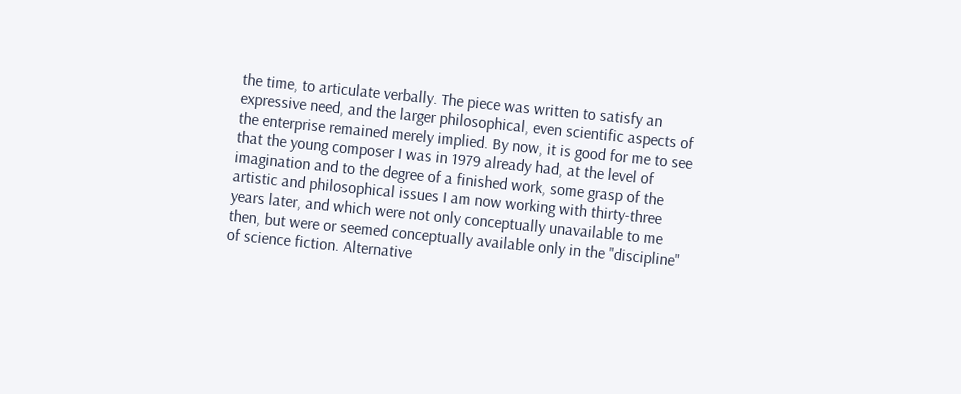the time, to articulate verbally. The piece was written to satisfy an expressive need, and the larger philosophical, even scientific aspects of the enterprise remained merely implied. By now, it is good for me to see that the young composer I was in 1979 already had, at the level of imagination and to the degree of a finished work, some grasp of the artistic and philosophical issues I am now working with thirty-three years later, and which were not only conceptually unavailable to me then, but were or seemed conceptually available only in the "discipline" of science fiction. Alternative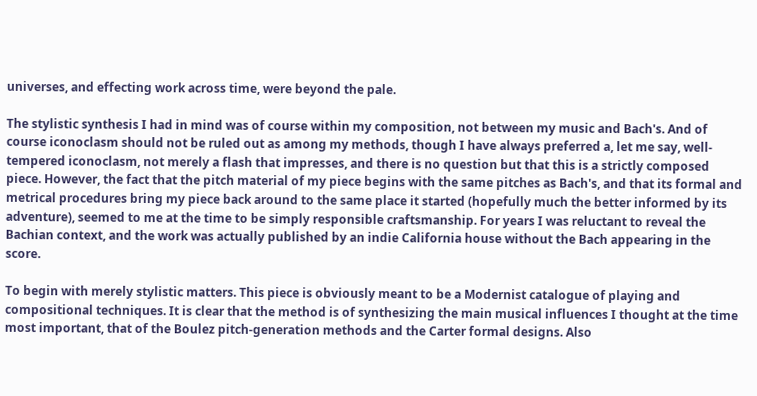universes, and effecting work across time, were beyond the pale.

The stylistic synthesis I had in mind was of course within my composition, not between my music and Bach's. And of course iconoclasm should not be ruled out as among my methods, though I have always preferred a, let me say, well-tempered iconoclasm, not merely a flash that impresses, and there is no question but that this is a strictly composed piece. However, the fact that the pitch material of my piece begins with the same pitches as Bach's, and that its formal and metrical procedures bring my piece back around to the same place it started (hopefully much the better informed by its adventure), seemed to me at the time to be simply responsible craftsmanship. For years I was reluctant to reveal the Bachian context, and the work was actually published by an indie California house without the Bach appearing in the score.

To begin with merely stylistic matters. This piece is obviously meant to be a Modernist catalogue of playing and compositional techniques. It is clear that the method is of synthesizing the main musical influences I thought at the time most important, that of the Boulez pitch-generation methods and the Carter formal designs. Also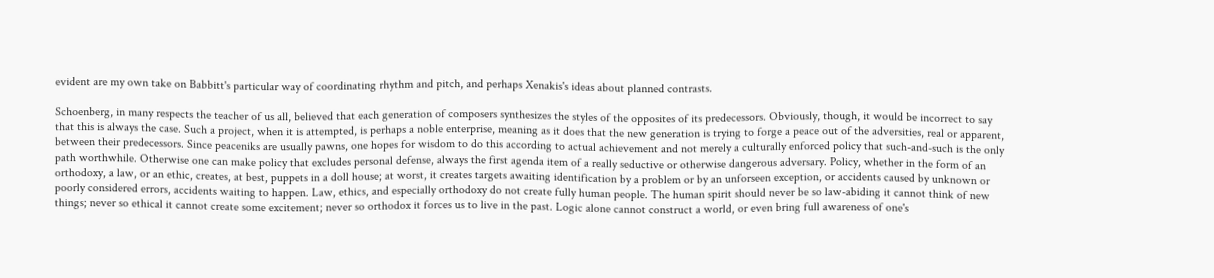evident are my own take on Babbitt's particular way of coordinating rhythm and pitch, and perhaps Xenakis's ideas about planned contrasts.

Schoenberg, in many respects the teacher of us all, believed that each generation of composers synthesizes the styles of the opposites of its predecessors. Obviously, though, it would be incorrect to say that this is always the case. Such a project, when it is attempted, is perhaps a noble enterprise, meaning as it does that the new generation is trying to forge a peace out of the adversities, real or apparent, between their predecessors. Since peaceniks are usually pawns, one hopes for wisdom to do this according to actual achievement and not merely a culturally enforced policy that such-and-such is the only path worthwhile. Otherwise one can make policy that excludes personal defense, always the first agenda item of a really seductive or otherwise dangerous adversary. Policy, whether in the form of an orthodoxy, a law, or an ethic, creates, at best, puppets in a doll house; at worst, it creates targets awaiting identification by a problem or by an unforseen exception, or accidents caused by unknown or poorly considered errors, accidents waiting to happen. Law, ethics, and especially orthodoxy do not create fully human people. The human spirit should never be so law-abiding it cannot think of new things; never so ethical it cannot create some excitement; never so orthodox it forces us to live in the past. Logic alone cannot construct a world, or even bring full awareness of one's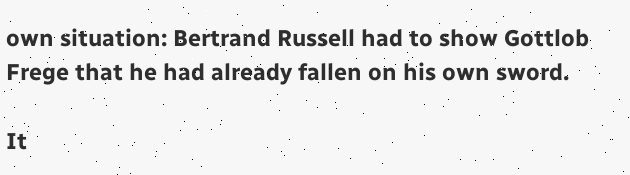own situation: Bertrand Russell had to show Gottlob Frege that he had already fallen on his own sword.

It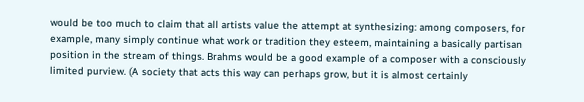would be too much to claim that all artists value the attempt at synthesizing: among composers, for example, many simply continue what work or tradition they esteem, maintaining a basically partisan position in the stream of things. Brahms would be a good example of a composer with a consciously limited purview. (A society that acts this way can perhaps grow, but it is almost certainly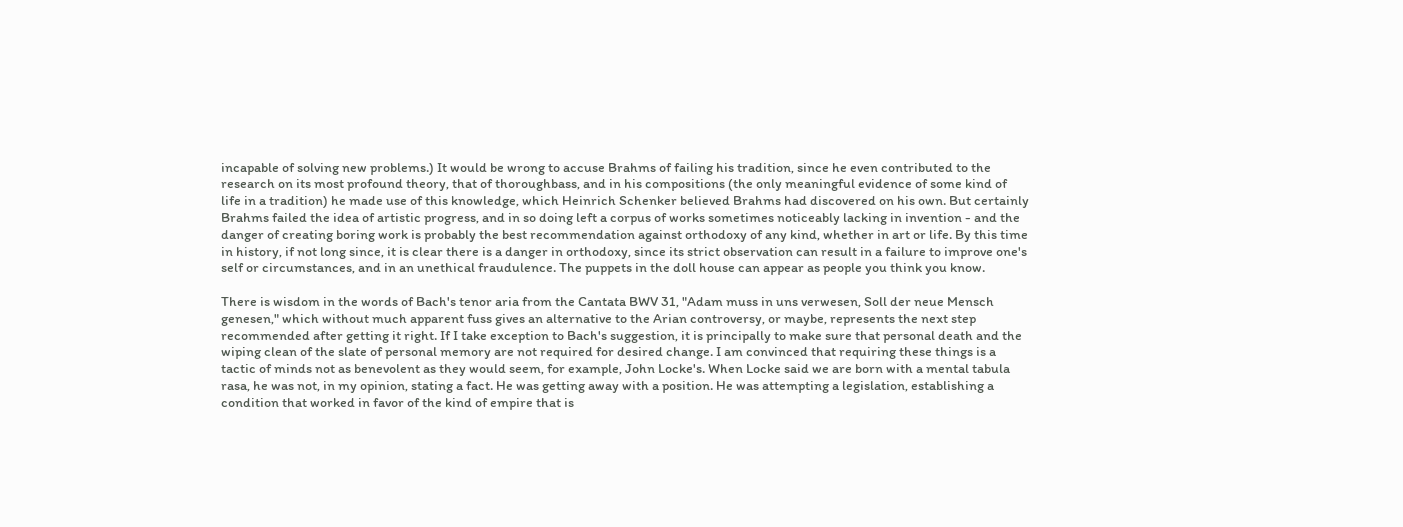incapable of solving new problems.) It would be wrong to accuse Brahms of failing his tradition, since he even contributed to the research on its most profound theory, that of thoroughbass, and in his compositions (the only meaningful evidence of some kind of life in a tradition) he made use of this knowledge, which Heinrich Schenker believed Brahms had discovered on his own. But certainly Brahms failed the idea of artistic progress, and in so doing left a corpus of works sometimes noticeably lacking in invention - and the danger of creating boring work is probably the best recommendation against orthodoxy of any kind, whether in art or life. By this time in history, if not long since, it is clear there is a danger in orthodoxy, since its strict observation can result in a failure to improve one's self or circumstances, and in an unethical fraudulence. The puppets in the doll house can appear as people you think you know.

There is wisdom in the words of Bach's tenor aria from the Cantata BWV 31, "Adam muss in uns verwesen, Soll der neue Mensch genesen," which without much apparent fuss gives an alternative to the Arian controversy, or maybe, represents the next step recommended after getting it right. If I take exception to Bach's suggestion, it is principally to make sure that personal death and the wiping clean of the slate of personal memory are not required for desired change. I am convinced that requiring these things is a tactic of minds not as benevolent as they would seem, for example, John Locke's. When Locke said we are born with a mental tabula rasa, he was not, in my opinion, stating a fact. He was getting away with a position. He was attempting a legislation, establishing a condition that worked in favor of the kind of empire that is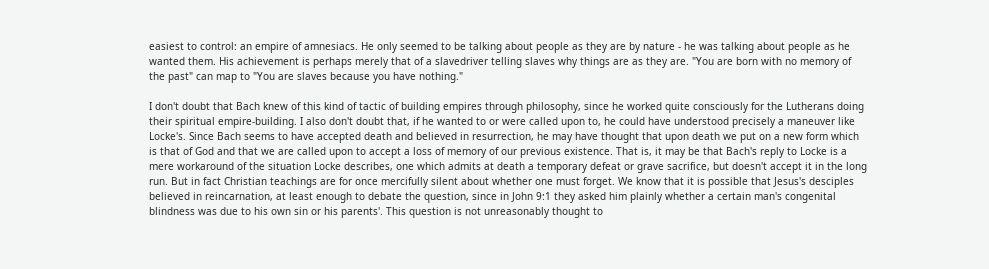easiest to control: an empire of amnesiacs. He only seemed to be talking about people as they are by nature - he was talking about people as he wanted them. His achievement is perhaps merely that of a slavedriver telling slaves why things are as they are. "You are born with no memory of the past" can map to "You are slaves because you have nothing."

I don't doubt that Bach knew of this kind of tactic of building empires through philosophy, since he worked quite consciously for the Lutherans doing their spiritual empire-building. I also don't doubt that, if he wanted to or were called upon to, he could have understood precisely a maneuver like Locke's. Since Bach seems to have accepted death and believed in resurrection, he may have thought that upon death we put on a new form which is that of God and that we are called upon to accept a loss of memory of our previous existence. That is, it may be that Bach's reply to Locke is a mere workaround of the situation Locke describes, one which admits at death a temporary defeat or grave sacrifice, but doesn't accept it in the long run. But in fact Christian teachings are for once mercifully silent about whether one must forget. We know that it is possible that Jesus's desciples believed in reincarnation, at least enough to debate the question, since in John 9:1 they asked him plainly whether a certain man's congenital blindness was due to his own sin or his parents'. This question is not unreasonably thought to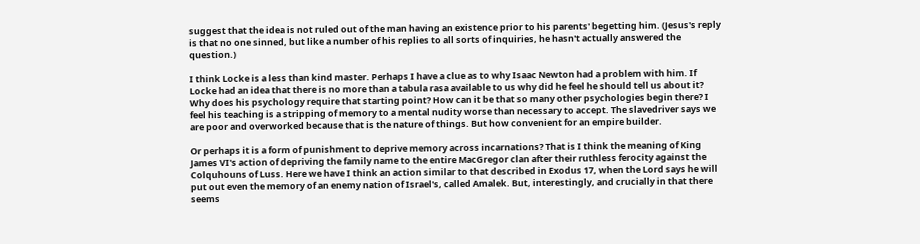suggest that the idea is not ruled out of the man having an existence prior to his parents' begetting him. (Jesus's reply is that no one sinned, but like a number of his replies to all sorts of inquiries, he hasn't actually answered the question.)

I think Locke is a less than kind master. Perhaps I have a clue as to why Isaac Newton had a problem with him. If Locke had an idea that there is no more than a tabula rasa available to us why did he feel he should tell us about it? Why does his psychology require that starting point? How can it be that so many other psychologies begin there? I feel his teaching is a stripping of memory to a mental nudity worse than necessary to accept. The slavedriver says we are poor and overworked because that is the nature of things. But how convenient for an empire builder.

Or perhaps it is a form of punishment to deprive memory across incarnations? That is I think the meaning of King James VI's action of depriving the family name to the entire MacGregor clan after their ruthless ferocity against the Colquhouns of Luss. Here we have I think an action similar to that described in Exodus 17, when the Lord says he will put out even the memory of an enemy nation of Israel's, called Amalek. But, interestingly, and crucially in that there seems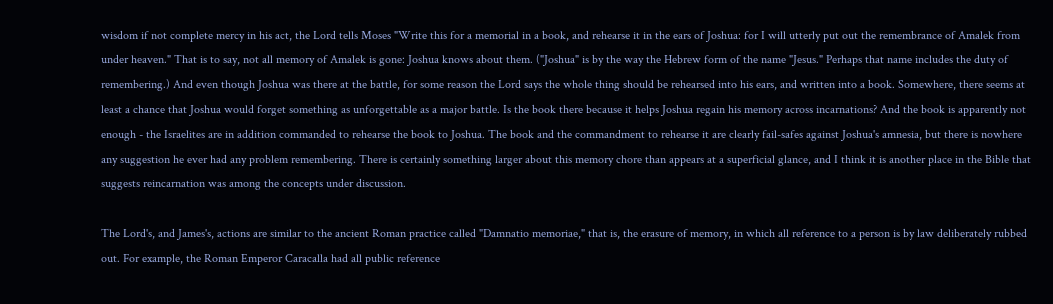wisdom if not complete mercy in his act, the Lord tells Moses "Write this for a memorial in a book, and rehearse it in the ears of Joshua: for I will utterly put out the remembrance of Amalek from under heaven." That is to say, not all memory of Amalek is gone: Joshua knows about them. ("Joshua" is by the way the Hebrew form of the name "Jesus." Perhaps that name includes the duty of remembering.) And even though Joshua was there at the battle, for some reason the Lord says the whole thing should be rehearsed into his ears, and written into a book. Somewhere, there seems at least a chance that Joshua would forget something as unforgettable as a major battle. Is the book there because it helps Joshua regain his memory across incarnations? And the book is apparently not enough - the Israelites are in addition commanded to rehearse the book to Joshua. The book and the commandment to rehearse it are clearly fail-safes against Joshua's amnesia, but there is nowhere any suggestion he ever had any problem remembering. There is certainly something larger about this memory chore than appears at a superficial glance, and I think it is another place in the Bible that suggests reincarnation was among the concepts under discussion.

The Lord's, and James's, actions are similar to the ancient Roman practice called "Damnatio memoriae," that is, the erasure of memory, in which all reference to a person is by law deliberately rubbed out. For example, the Roman Emperor Caracalla had all public reference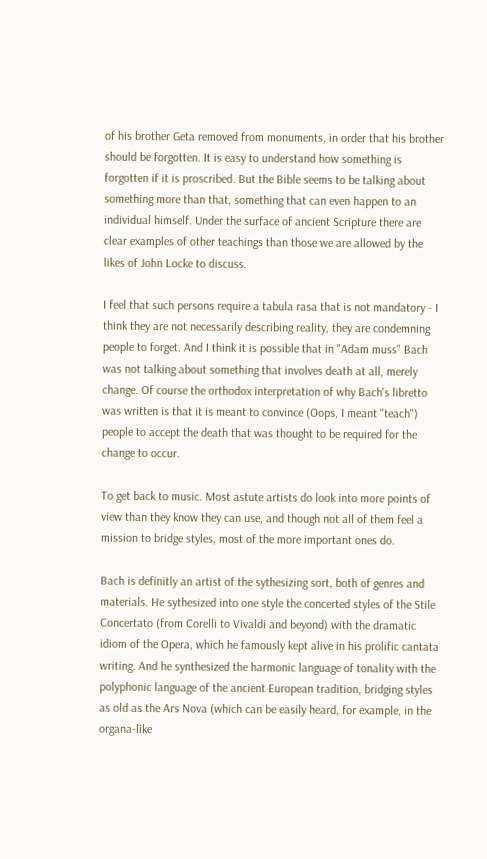of his brother Geta removed from monuments, in order that his brother should be forgotten. It is easy to understand how something is forgotten if it is proscribed. But the Bible seems to be talking about something more than that, something that can even happen to an individual himself. Under the surface of ancient Scripture there are clear examples of other teachings than those we are allowed by the likes of John Locke to discuss.

I feel that such persons require a tabula rasa that is not mandatory - I think they are not necessarily describing reality, they are condemning people to forget. And I think it is possible that in "Adam muss" Bach was not talking about something that involves death at all, merely change. Of course the orthodox interpretation of why Bach's libretto was written is that it is meant to convince (Oops, I meant "teach") people to accept the death that was thought to be required for the change to occur.

To get back to music. Most astute artists do look into more points of view than they know they can use, and though not all of them feel a mission to bridge styles, most of the more important ones do.

Bach is definitly an artist of the sythesizing sort, both of genres and materials. He sythesized into one style the concerted styles of the Stile Concertato (from Corelli to Vivaldi and beyond) with the dramatic idiom of the Opera, which he famously kept alive in his prolific cantata writing. And he synthesized the harmonic language of tonality with the polyphonic language of the ancient European tradition, bridging styles as old as the Ars Nova (which can be easily heard, for example, in the organa-like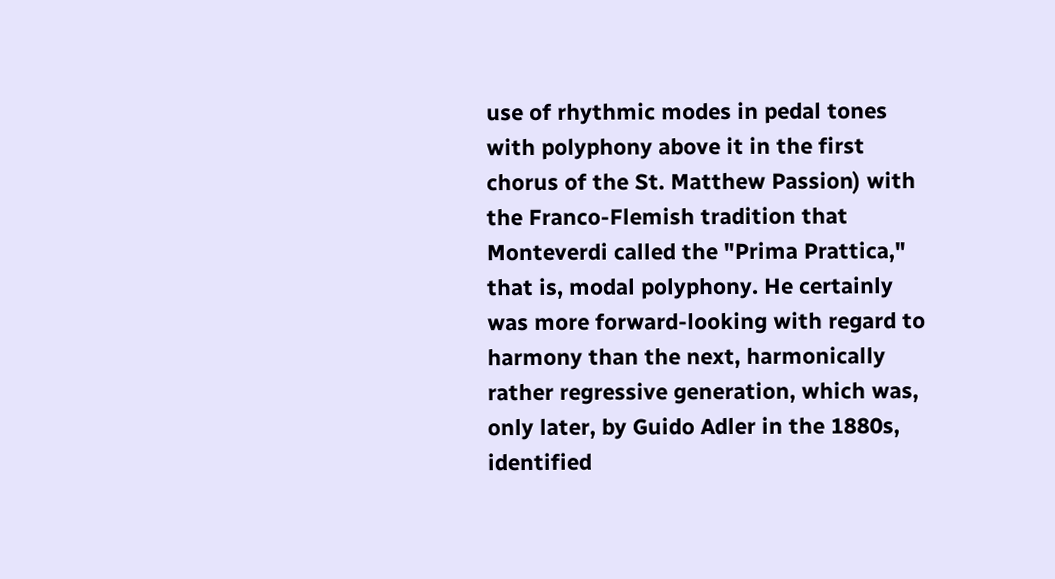use of rhythmic modes in pedal tones with polyphony above it in the first chorus of the St. Matthew Passion) with the Franco-Flemish tradition that Monteverdi called the "Prima Prattica," that is, modal polyphony. He certainly was more forward-looking with regard to harmony than the next, harmonically rather regressive generation, which was, only later, by Guido Adler in the 1880s, identified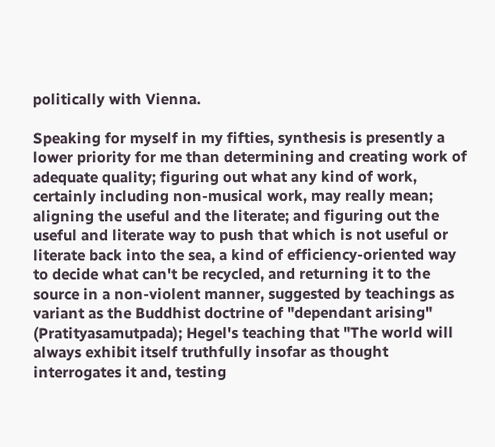politically with Vienna.

Speaking for myself in my fifties, synthesis is presently a lower priority for me than determining and creating work of adequate quality; figuring out what any kind of work, certainly including non-musical work, may really mean; aligning the useful and the literate; and figuring out the useful and literate way to push that which is not useful or literate back into the sea, a kind of efficiency-oriented way to decide what can't be recycled, and returning it to the source in a non-violent manner, suggested by teachings as variant as the Buddhist doctrine of "dependant arising" (Pratityasamutpada); Hegel's teaching that "The world will always exhibit itself truthfully insofar as thought interrogates it and, testing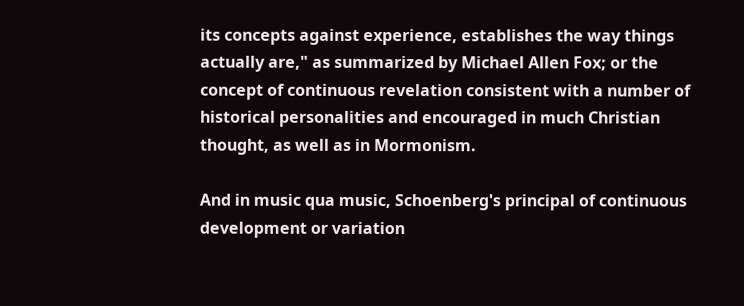its concepts against experience, establishes the way things actually are," as summarized by Michael Allen Fox; or the concept of continuous revelation consistent with a number of historical personalities and encouraged in much Christian thought, as well as in Mormonism.

And in music qua music, Schoenberg's principal of continuous development or variation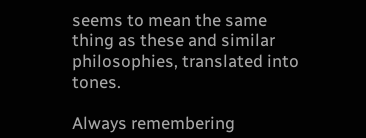seems to mean the same thing as these and similar philosophies, translated into tones.

Always remembering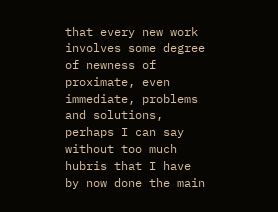that every new work involves some degree of newness of proximate, even immediate, problems and solutions, perhaps I can say without too much hubris that I have by now done the main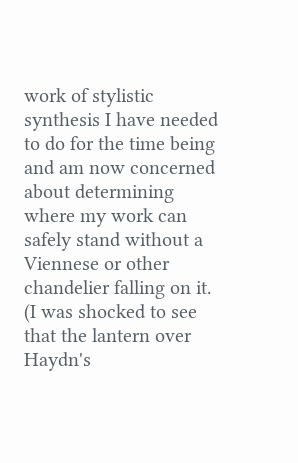work of stylistic synthesis I have needed to do for the time being and am now concerned about determining where my work can safely stand without a Viennese or other chandelier falling on it. (I was shocked to see that the lantern over Haydn's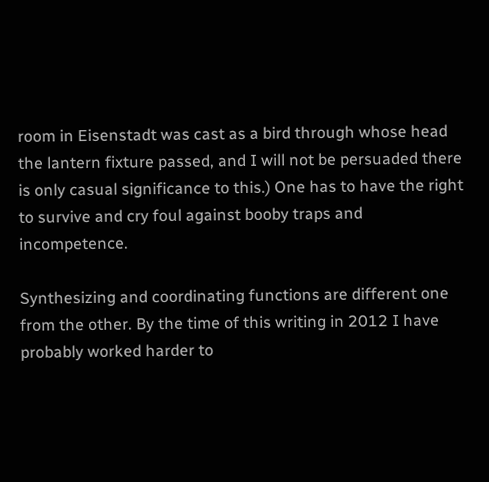room in Eisenstadt was cast as a bird through whose head the lantern fixture passed, and I will not be persuaded there is only casual significance to this.) One has to have the right to survive and cry foul against booby traps and incompetence.

Synthesizing and coordinating functions are different one from the other. By the time of this writing in 2012 I have probably worked harder to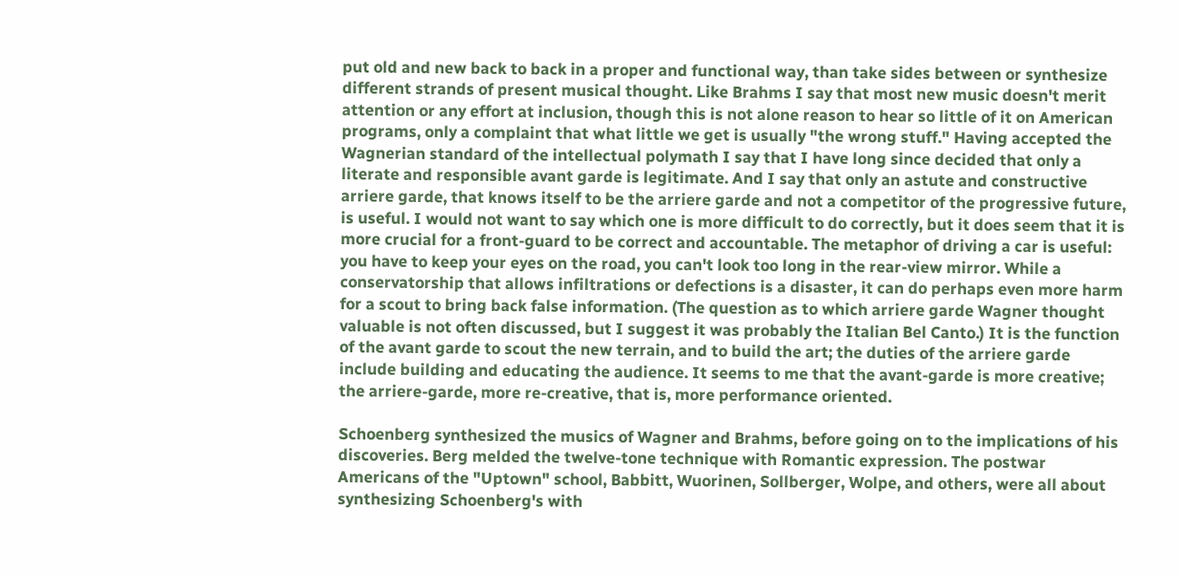put old and new back to back in a proper and functional way, than take sides between or synthesize different strands of present musical thought. Like Brahms I say that most new music doesn't merit attention or any effort at inclusion, though this is not alone reason to hear so little of it on American programs, only a complaint that what little we get is usually "the wrong stuff." Having accepted the Wagnerian standard of the intellectual polymath I say that I have long since decided that only a literate and responsible avant garde is legitimate. And I say that only an astute and constructive arriere garde, that knows itself to be the arriere garde and not a competitor of the progressive future, is useful. I would not want to say which one is more difficult to do correctly, but it does seem that it is more crucial for a front-guard to be correct and accountable. The metaphor of driving a car is useful: you have to keep your eyes on the road, you can't look too long in the rear-view mirror. While a conservatorship that allows infiltrations or defections is a disaster, it can do perhaps even more harm for a scout to bring back false information. (The question as to which arriere garde Wagner thought valuable is not often discussed, but I suggest it was probably the Italian Bel Canto.) It is the function of the avant garde to scout the new terrain, and to build the art; the duties of the arriere garde include building and educating the audience. It seems to me that the avant-garde is more creative; the arriere-garde, more re-creative, that is, more performance oriented.

Schoenberg synthesized the musics of Wagner and Brahms, before going on to the implications of his discoveries. Berg melded the twelve-tone technique with Romantic expression. The postwar Americans of the "Uptown" school, Babbitt, Wuorinen, Sollberger, Wolpe, and others, were all about synthesizing Schoenberg's with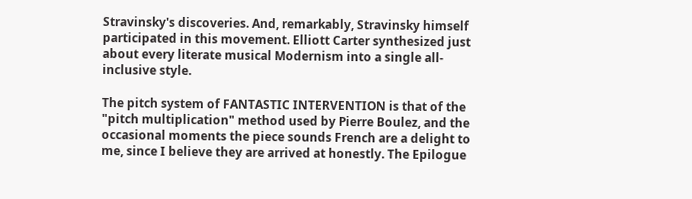Stravinsky's discoveries. And, remarkably, Stravinsky himself participated in this movement. Elliott Carter synthesized just about every literate musical Modernism into a single all-inclusive style.

The pitch system of FANTASTIC INTERVENTION is that of the "pitch multiplication" method used by Pierre Boulez, and the occasional moments the piece sounds French are a delight to me, since I believe they are arrived at honestly. The Epilogue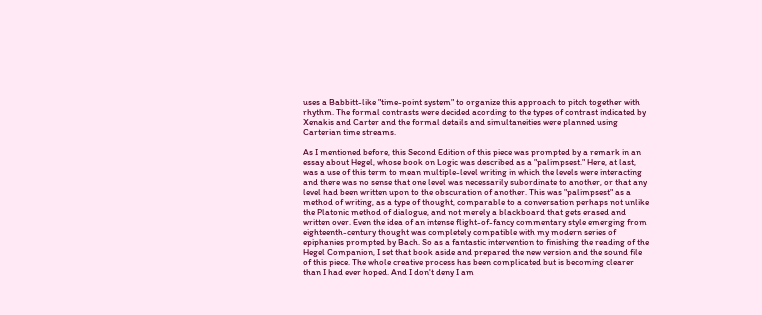uses a Babbitt-like "time-point system" to organize this approach to pitch together with rhythm. The formal contrasts were decided acording to the types of contrast indicated by Xenakis and Carter and the formal details and simultaneities were planned using Carterian time streams.

As I mentioned before, this Second Edition of this piece was prompted by a remark in an essay about Hegel, whose book on Logic was described as a "palimpsest." Here, at last, was a use of this term to mean multiple-level writing in which the levels were interacting and there was no sense that one level was necessarily subordinate to another, or that any level had been written upon to the obscuration of another. This was "palimpsest" as a method of writing, as a type of thought, comparable to a conversation perhaps not unlike the Platonic method of dialogue, and not merely a blackboard that gets erased and written over. Even the idea of an intense flight-of-fancy commentary style emerging from eighteenth-century thought was completely compatible with my modern series of epiphanies prompted by Bach. So as a fantastic intervention to finishing the reading of the Hegel Companion, I set that book aside and prepared the new version and the sound file of this piece. The whole creative process has been complicated but is becoming clearer than I had ever hoped. And I don't deny I am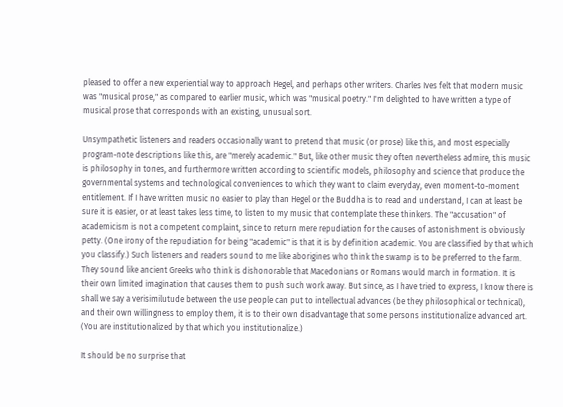pleased to offer a new experiential way to approach Hegel, and perhaps other writers. Charles Ives felt that modern music was "musical prose," as compared to earlier music, which was "musical poetry." I'm delighted to have written a type of musical prose that corresponds with an existing, unusual sort.

Unsympathetic listeners and readers occasionally want to pretend that music (or prose) like this, and most especially program-note descriptions like this, are "merely academic." But, like other music they often nevertheless admire, this music is philosophy in tones, and furthermore written according to scientific models, philosophy and science that produce the governmental systems and technological conveniences to which they want to claim everyday, even moment-to-moment entitlement. If I have written music no easier to play than Hegel or the Buddha is to read and understand, I can at least be sure it is easier, or at least takes less time, to listen to my music that contemplate these thinkers. The "accusation" of academicism is not a competent complaint, since to return mere repudiation for the causes of astonishment is obviously petty. (One irony of the repudiation for being "academic" is that it is by definition academic. You are classified by that which you classify.) Such listeners and readers sound to me like aborigines who think the swamp is to be preferred to the farm. They sound like ancient Greeks who think is dishonorable that Macedonians or Romans would march in formation. It is their own limited imagination that causes them to push such work away. But since, as I have tried to express, I know there is shall we say a verisimilutude between the use people can put to intellectual advances (be they philosophical or technical), and their own willingness to employ them, it is to their own disadvantage that some persons institutionalize advanced art. (You are institutionalized by that which you institutionalize.)

It should be no surprise that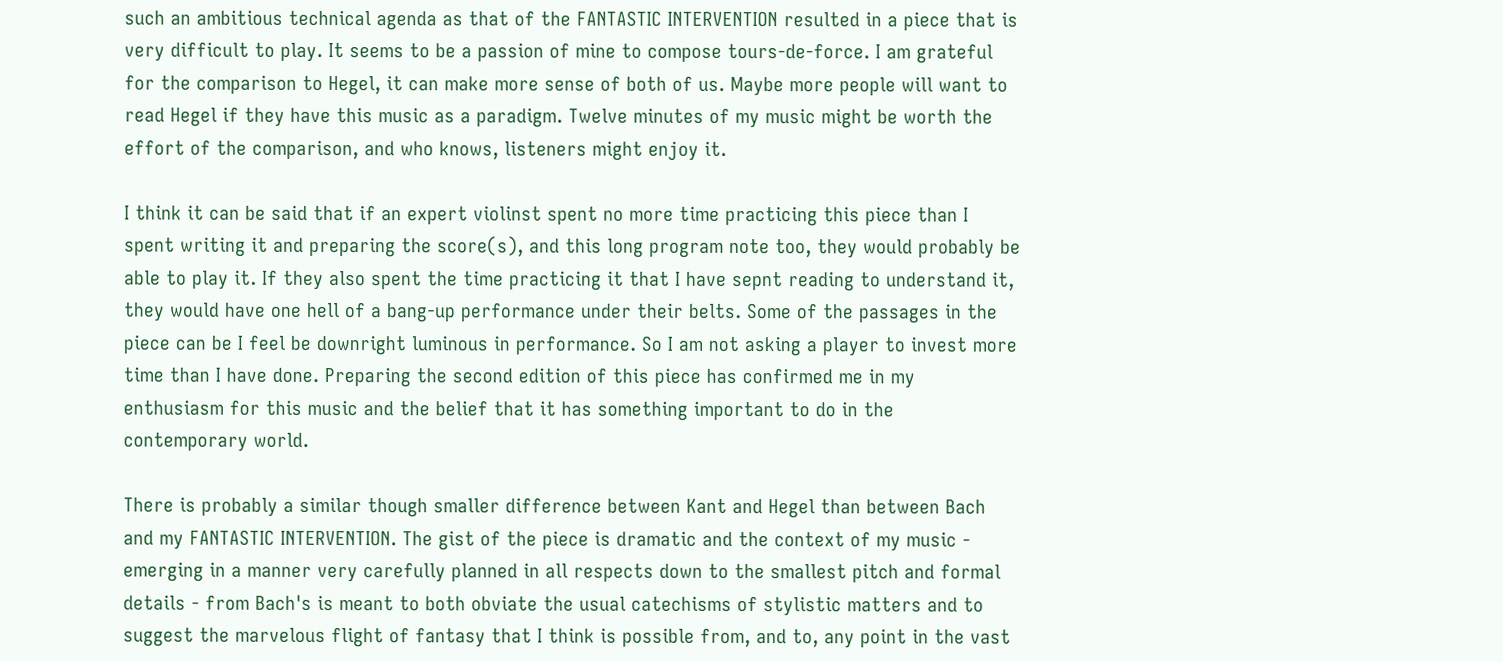such an ambitious technical agenda as that of the FANTASTIC INTERVENTION resulted in a piece that is very difficult to play. It seems to be a passion of mine to compose tours-de-force. I am grateful for the comparison to Hegel, it can make more sense of both of us. Maybe more people will want to read Hegel if they have this music as a paradigm. Twelve minutes of my music might be worth the effort of the comparison, and who knows, listeners might enjoy it.

I think it can be said that if an expert violinst spent no more time practicing this piece than I spent writing it and preparing the score(s), and this long program note too, they would probably be able to play it. If they also spent the time practicing it that I have sepnt reading to understand it, they would have one hell of a bang-up performance under their belts. Some of the passages in the piece can be I feel be downright luminous in performance. So I am not asking a player to invest more time than I have done. Preparing the second edition of this piece has confirmed me in my enthusiasm for this music and the belief that it has something important to do in the contemporary world.

There is probably a similar though smaller difference between Kant and Hegel than between Bach and my FANTASTIC INTERVENTION. The gist of the piece is dramatic and the context of my music - emerging in a manner very carefully planned in all respects down to the smallest pitch and formal details - from Bach's is meant to both obviate the usual catechisms of stylistic matters and to suggest the marvelous flight of fantasy that I think is possible from, and to, any point in the vast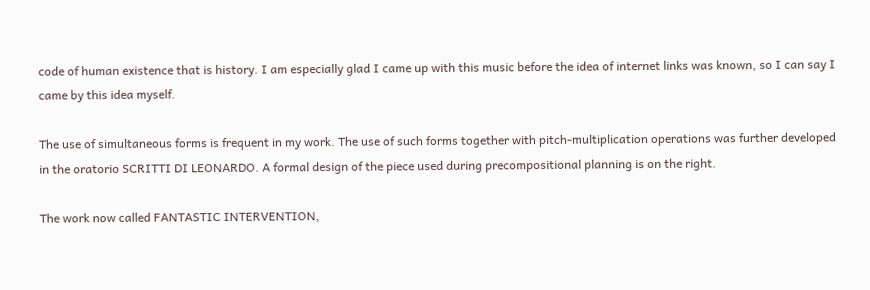code of human existence that is history. I am especially glad I came up with this music before the idea of internet links was known, so I can say I came by this idea myself.

The use of simultaneous forms is frequent in my work. The use of such forms together with pitch-multiplication operations was further developed in the oratorio SCRITTI DI LEONARDO. A formal design of the piece used during precompositional planning is on the right.

The work now called FANTASTIC INTERVENTION,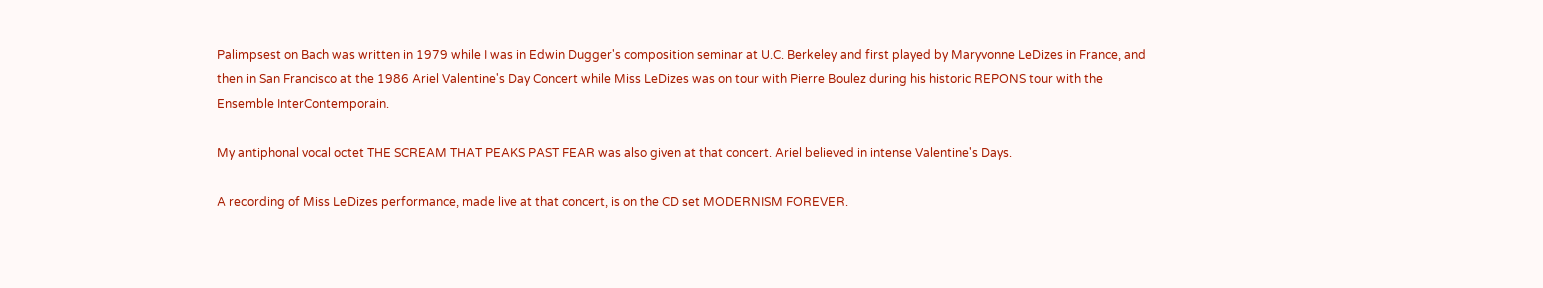Palimpsest on Bach was written in 1979 while I was in Edwin Dugger's composition seminar at U.C. Berkeley and first played by Maryvonne LeDizes in France, and then in San Francisco at the 1986 Ariel Valentine's Day Concert while Miss LeDizes was on tour with Pierre Boulez during his historic REPONS tour with the Ensemble InterContemporain.

My antiphonal vocal octet THE SCREAM THAT PEAKS PAST FEAR was also given at that concert. Ariel believed in intense Valentine's Days.

A recording of Miss LeDizes performance, made live at that concert, is on the CD set MODERNISM FOREVER.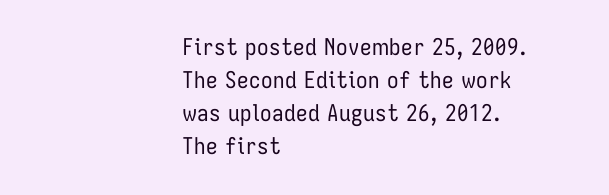First posted November 25, 2009.
The Second Edition of the work was uploaded August 26, 2012.
The first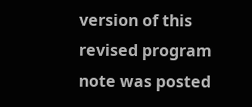version of this revised program note was posted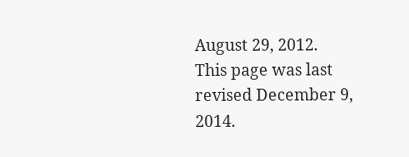August 29, 2012.
This page was last revised December 9, 2014.